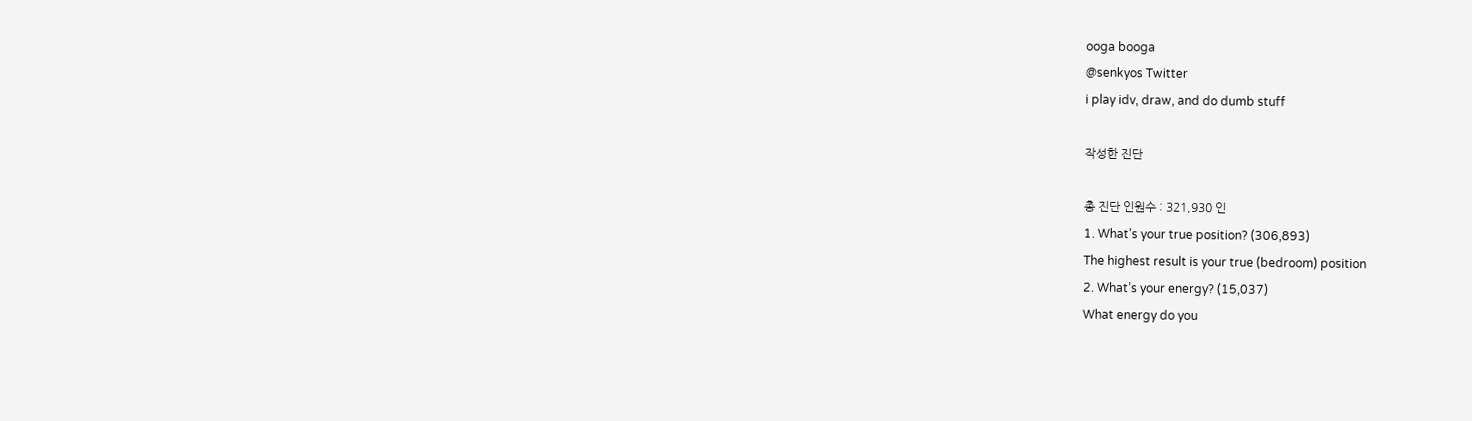ooga booga
@senkyos Twitter
i play idv, draw, and do dumb stuff

작성한 진단

총 진단 인원수 : 321,930 인
1. What’s your true position? (306,893)
The highest result is your true (bedroom) position
2. What’s your energy? (15,037)
What energy do you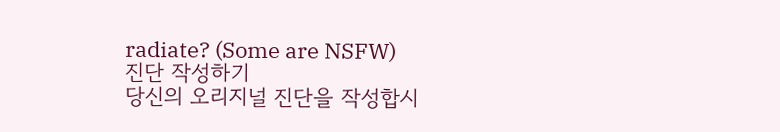radiate? (Some are NSFW)
진단 작성하기
당신의 오리지널 진단을 작성합시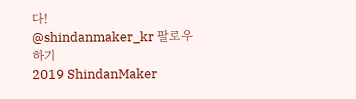다!
@shindanmaker_kr 팔로우하기
2019 ShindanMaker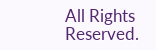All Rights Reserved.